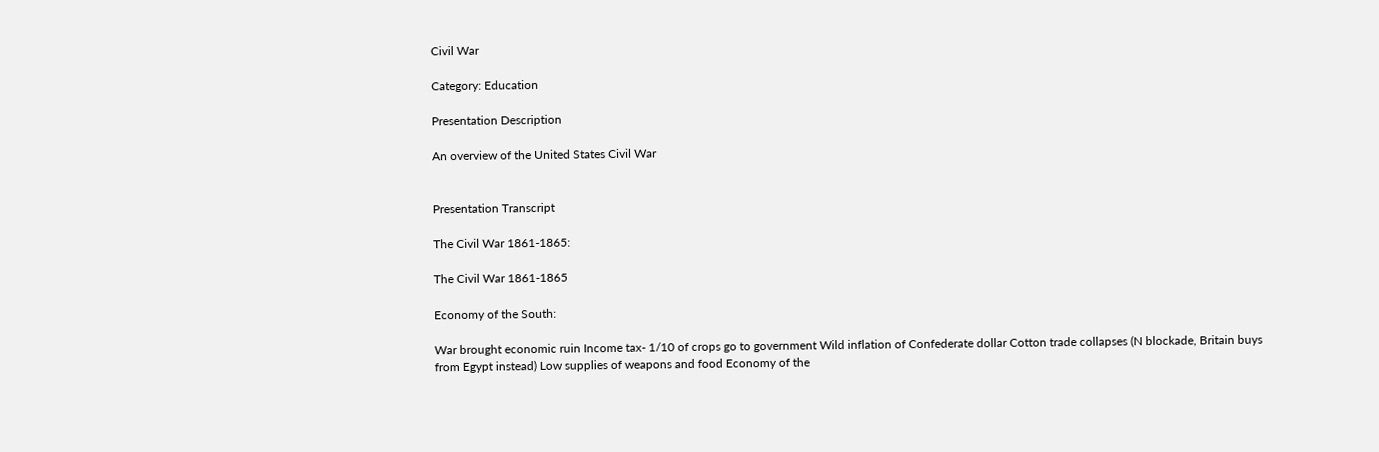Civil War

Category: Education

Presentation Description

An overview of the United States Civil War


Presentation Transcript

The Civil War 1861-1865:

The Civil War 1861-1865

Economy of the South:

War brought economic ruin Income tax- 1/10 of crops go to government Wild inflation of Confederate dollar Cotton trade collapses (N blockade, Britain buys from Egypt instead) Low supplies of weapons and food Economy of the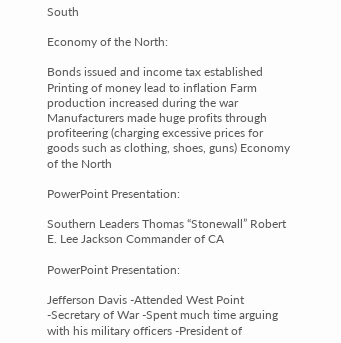South

Economy of the North:

Bonds issued and income tax established Printing of money lead to inflation Farm production increased during the war Manufacturers made huge profits through profiteering (charging excessive prices for goods such as clothing, shoes, guns) Economy of the North

PowerPoint Presentation:

Southern Leaders Thomas “Stonewall” Robert E. Lee Jackson Commander of CA

PowerPoint Presentation:

Jefferson Davis -Attended West Point -Secretary of War -Spent much time arguing with his military officers -President of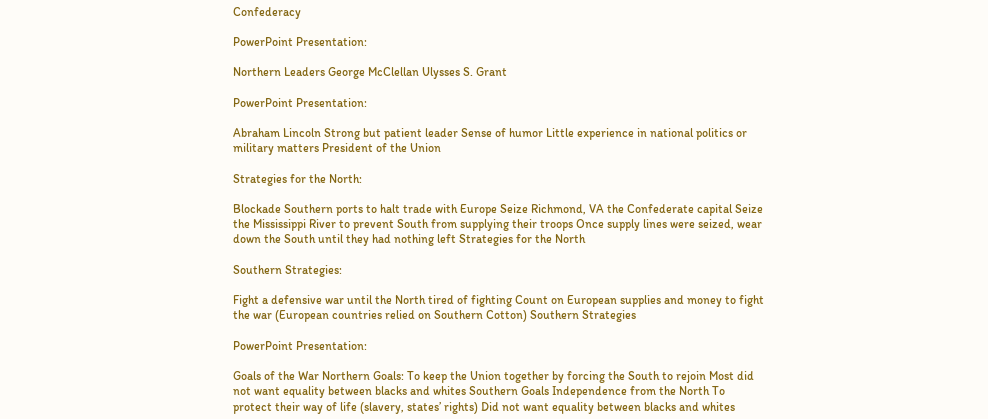Confederacy

PowerPoint Presentation:

Northern Leaders George McClellan Ulysses S. Grant

PowerPoint Presentation:

Abraham Lincoln Strong but patient leader Sense of humor Little experience in national politics or military matters President of the Union

Strategies for the North:

Blockade Southern ports to halt trade with Europe Seize Richmond, VA the Confederate capital Seize the Mississippi River to prevent South from supplying their troops Once supply lines were seized, wear down the South until they had nothing left Strategies for the North

Southern Strategies:

Fight a defensive war until the North tired of fighting Count on European supplies and money to fight the war (European countries relied on Southern Cotton) Southern Strategies

PowerPoint Presentation:

Goals of the War Northern Goals: To keep the Union together by forcing the South to rejoin Most did not want equality between blacks and whites Southern Goals Independence from the North To protect their way of life (slavery, states’ rights) Did not want equality between blacks and whites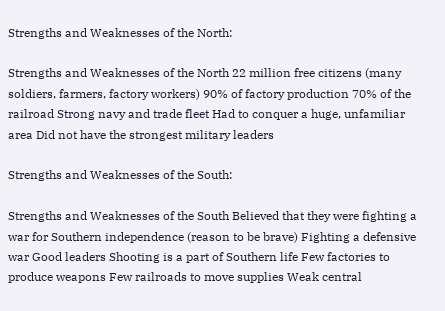Strengths and Weaknesses of the North:

Strengths and Weaknesses of the North 22 million free citizens (many soldiers, farmers, factory workers) 90% of factory production 70% of the railroad Strong navy and trade fleet Had to conquer a huge, unfamiliar area Did not have the strongest military leaders

Strengths and Weaknesses of the South:

Strengths and Weaknesses of the South Believed that they were fighting a war for Southern independence (reason to be brave) Fighting a defensive war Good leaders Shooting is a part of Southern life Few factories to produce weapons Few railroads to move supplies Weak central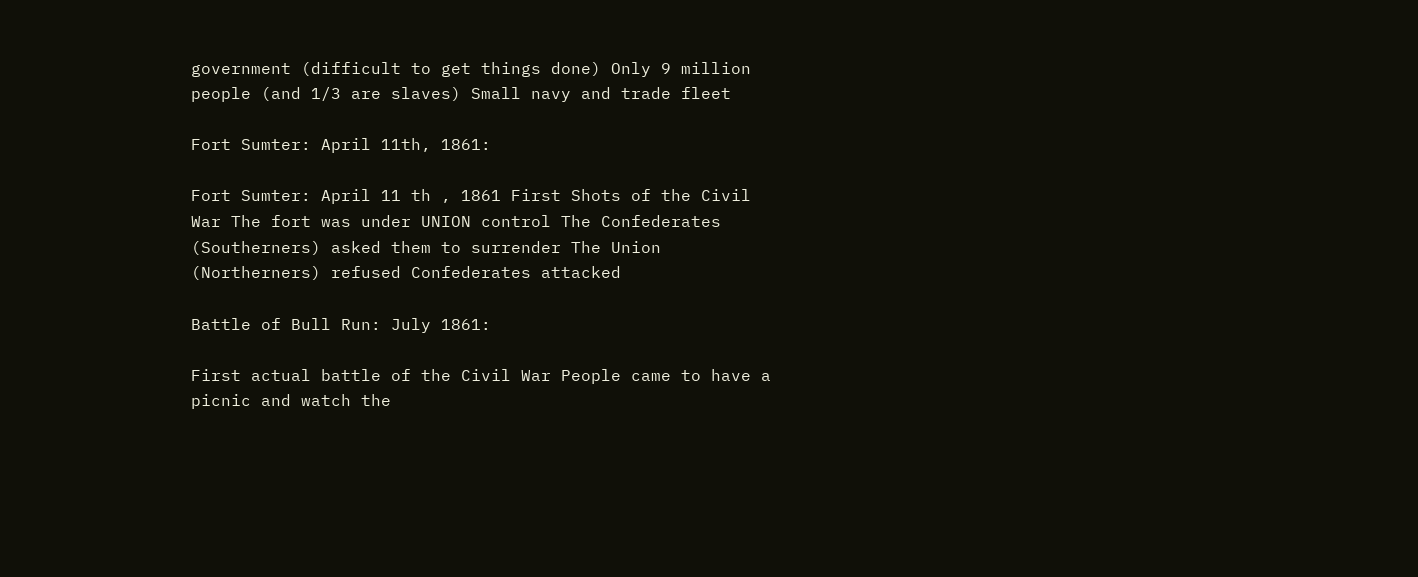government (difficult to get things done) Only 9 million people (and 1/3 are slaves) Small navy and trade fleet

Fort Sumter: April 11th, 1861:

Fort Sumter: April 11 th , 1861 First Shots of the Civil War The fort was under UNION control The Confederates (Southerners) asked them to surrender The Union (Northerners) refused Confederates attacked

Battle of Bull Run: July 1861:

First actual battle of the Civil War People came to have a picnic and watch the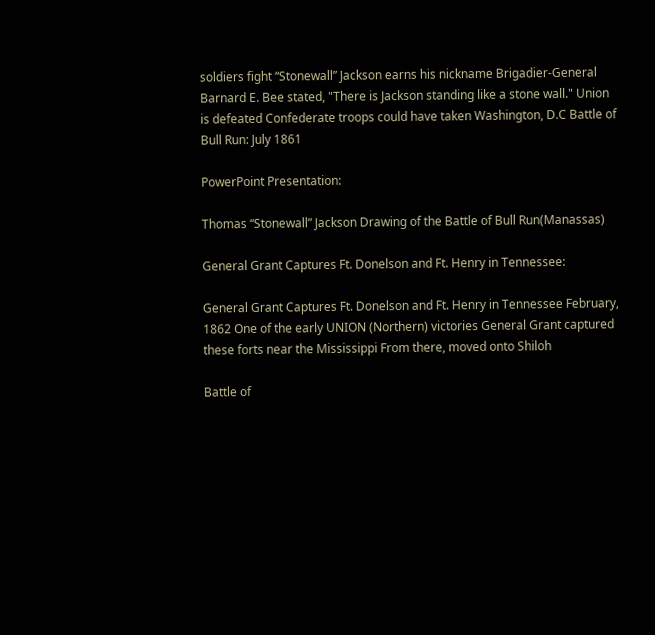soldiers fight “Stonewall” Jackson earns his nickname Brigadier-General Barnard E. Bee stated, "There is Jackson standing like a stone wall." Union is defeated Confederate troops could have taken Washington, D.C Battle of Bull Run: July 1861

PowerPoint Presentation:

Thomas “Stonewall” Jackson Drawing of the Battle of Bull Run(Manassas)

General Grant Captures Ft. Donelson and Ft. Henry in Tennessee:

General Grant Captures Ft. Donelson and Ft. Henry in Tennessee February, 1862 One of the early UNION (Northern) victories General Grant captured these forts near the Mississippi From there, moved onto Shiloh

Battle of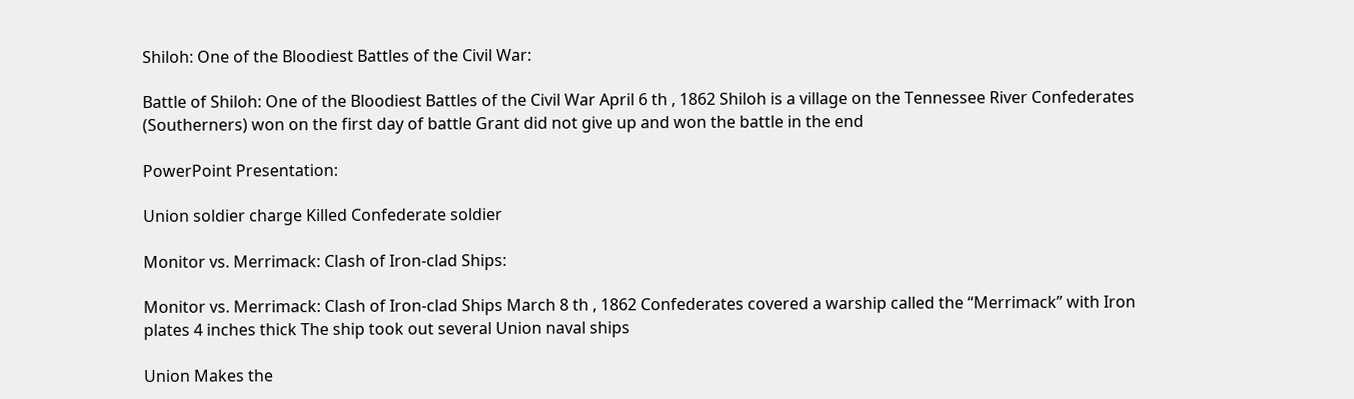Shiloh: One of the Bloodiest Battles of the Civil War:

Battle of Shiloh: One of the Bloodiest Battles of the Civil War April 6 th , 1862 Shiloh is a village on the Tennessee River Confederates (Southerners) won on the first day of battle Grant did not give up and won the battle in the end

PowerPoint Presentation:

Union soldier charge Killed Confederate soldier

Monitor vs. Merrimack: Clash of Iron-clad Ships:

Monitor vs. Merrimack: Clash of Iron-clad Ships March 8 th , 1862 Confederates covered a warship called the “Merrimack” with Iron plates 4 inches thick The ship took out several Union naval ships

Union Makes the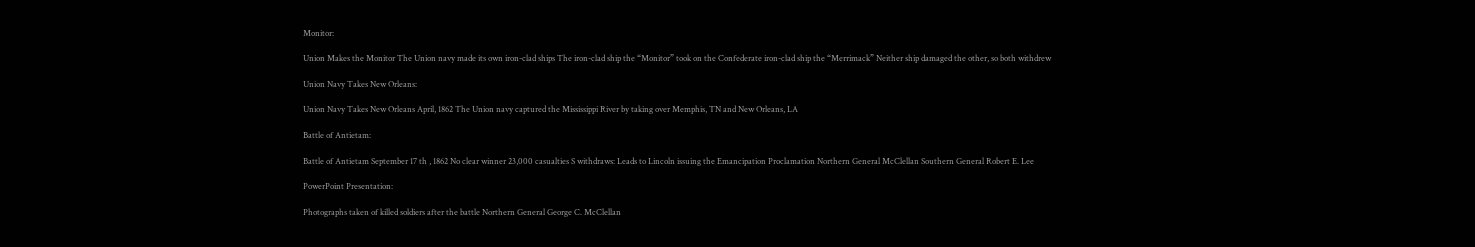Monitor:

Union Makes the Monitor The Union navy made its own iron-clad ships The iron-clad ship the “Monitor” took on the Confederate iron-clad ship the “Merrimack” Neither ship damaged the other, so both withdrew

Union Navy Takes New Orleans:

Union Navy Takes New Orleans April, 1862 The Union navy captured the Mississippi River by taking over Memphis, TN and New Orleans, LA

Battle of Antietam:

Battle of Antietam September 17 th , 1862 No clear winner 23,000 casualties S withdraws: Leads to Lincoln issuing the Emancipation Proclamation Northern General McClellan Southern General Robert E. Lee

PowerPoint Presentation:

Photographs taken of killed soldiers after the battle Northern General George C. McClellan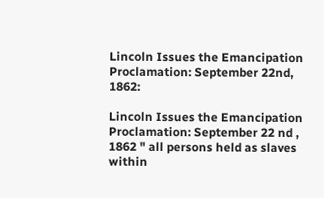Lincoln Issues the Emancipation Proclamation: September 22nd, 1862:

Lincoln Issues the Emancipation Proclamation: September 22 nd , 1862 " all persons held as slaves within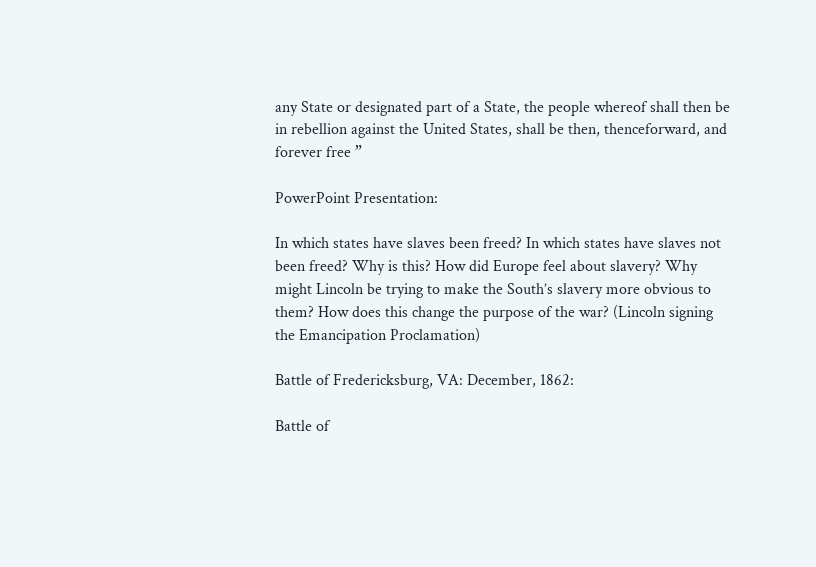any State or designated part of a State, the people whereof shall then be in rebellion against the United States, shall be then, thenceforward, and forever free ”

PowerPoint Presentation:

In which states have slaves been freed? In which states have slaves not been freed? Why is this? How did Europe feel about slavery? Why might Lincoln be trying to make the South’s slavery more obvious to them? How does this change the purpose of the war? (Lincoln signing the Emancipation Proclamation)

Battle of Fredericksburg, VA: December, 1862:

Battle of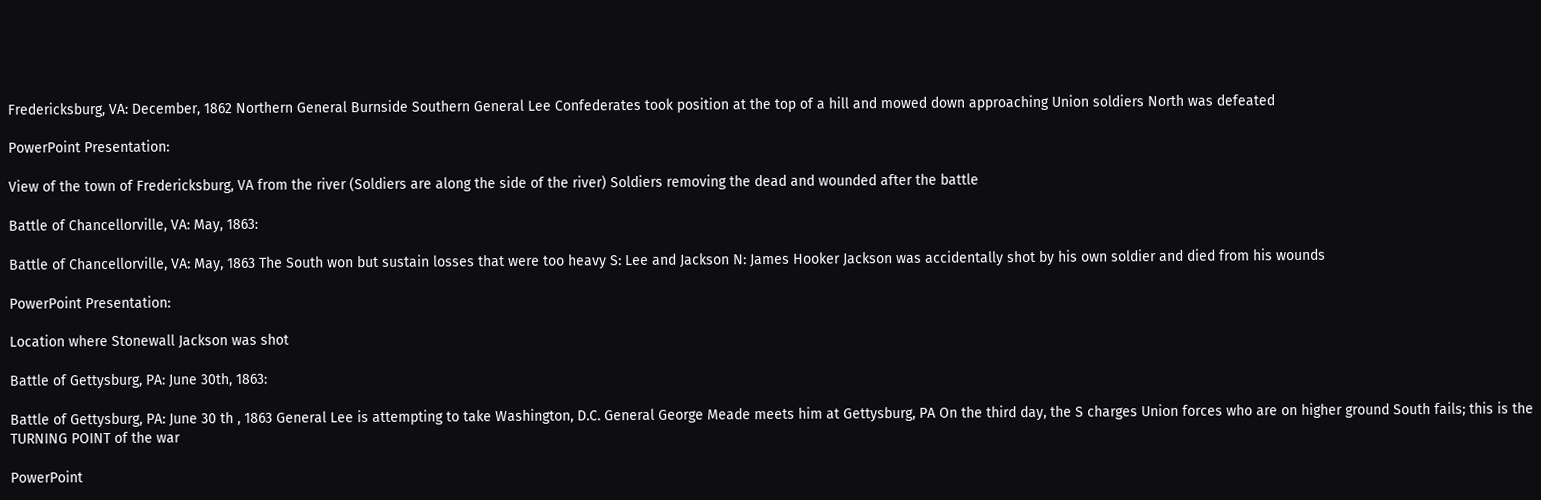Fredericksburg, VA: December, 1862 Northern General Burnside Southern General Lee Confederates took position at the top of a hill and mowed down approaching Union soldiers North was defeated

PowerPoint Presentation:

View of the town of Fredericksburg, VA from the river (Soldiers are along the side of the river) Soldiers removing the dead and wounded after the battle

Battle of Chancellorville, VA: May, 1863:

Battle of Chancellorville, VA: May, 1863 The South won but sustain losses that were too heavy S: Lee and Jackson N: James Hooker Jackson was accidentally shot by his own soldier and died from his wounds

PowerPoint Presentation:

Location where Stonewall Jackson was shot

Battle of Gettysburg, PA: June 30th, 1863:

Battle of Gettysburg, PA: June 30 th , 1863 General Lee is attempting to take Washington, D.C. General George Meade meets him at Gettysburg, PA On the third day, the S charges Union forces who are on higher ground South fails; this is the TURNING POINT of the war

PowerPoint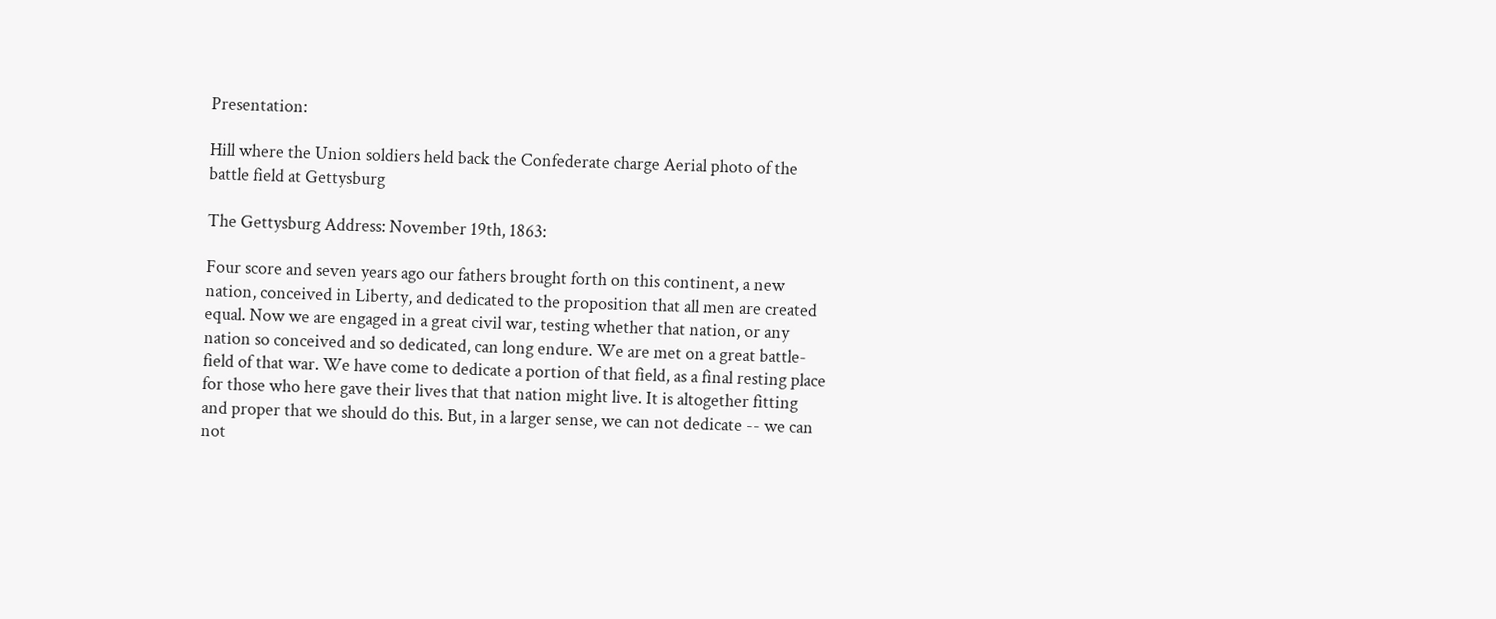Presentation:

Hill where the Union soldiers held back the Confederate charge Aerial photo of the battle field at Gettysburg

The Gettysburg Address: November 19th, 1863:

Four score and seven years ago our fathers brought forth on this continent, a new nation, conceived in Liberty, and dedicated to the proposition that all men are created equal. Now we are engaged in a great civil war, testing whether that nation, or any nation so conceived and so dedicated, can long endure. We are met on a great battle-field of that war. We have come to dedicate a portion of that field, as a final resting place for those who here gave their lives that that nation might live. It is altogether fitting and proper that we should do this. But, in a larger sense, we can not dedicate -- we can not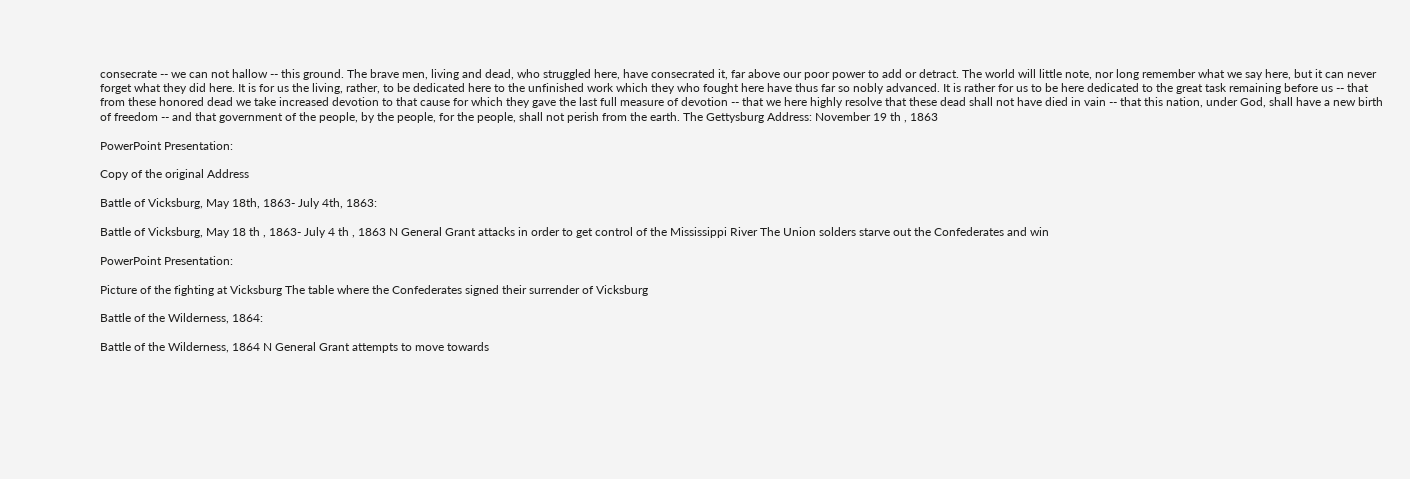consecrate -- we can not hallow -- this ground. The brave men, living and dead, who struggled here, have consecrated it, far above our poor power to add or detract. The world will little note, nor long remember what we say here, but it can never forget what they did here. It is for us the living, rather, to be dedicated here to the unfinished work which they who fought here have thus far so nobly advanced. It is rather for us to be here dedicated to the great task remaining before us -- that from these honored dead we take increased devotion to that cause for which they gave the last full measure of devotion -- that we here highly resolve that these dead shall not have died in vain -- that this nation, under God, shall have a new birth of freedom -- and that government of the people, by the people, for the people, shall not perish from the earth. The Gettysburg Address: November 19 th , 1863

PowerPoint Presentation:

Copy of the original Address

Battle of Vicksburg, May 18th, 1863- July 4th, 1863:

Battle of Vicksburg, May 18 th , 1863- July 4 th , 1863 N General Grant attacks in order to get control of the Mississippi River The Union solders starve out the Confederates and win

PowerPoint Presentation:

Picture of the fighting at Vicksburg The table where the Confederates signed their surrender of Vicksburg

Battle of the Wilderness, 1864:

Battle of the Wilderness, 1864 N General Grant attempts to move towards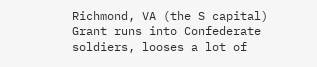Richmond, VA (the S capital) Grant runs into Confederate soldiers, looses a lot of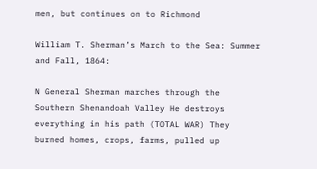men, but continues on to Richmond

William T. Sherman’s March to the Sea: Summer and Fall, 1864:

N General Sherman marches through the Southern Shenandoah Valley He destroys everything in his path (TOTAL WAR) They burned homes, crops, farms, pulled up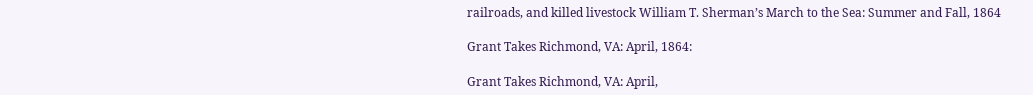railroads, and killed livestock William T. Sherman’s March to the Sea: Summer and Fall, 1864

Grant Takes Richmond, VA: April, 1864:

Grant Takes Richmond, VA: April,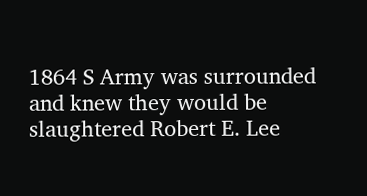1864 S Army was surrounded and knew they would be slaughtered Robert E. Lee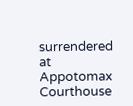surrendered at Appotomax Courthouse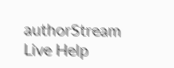authorStream Live Help